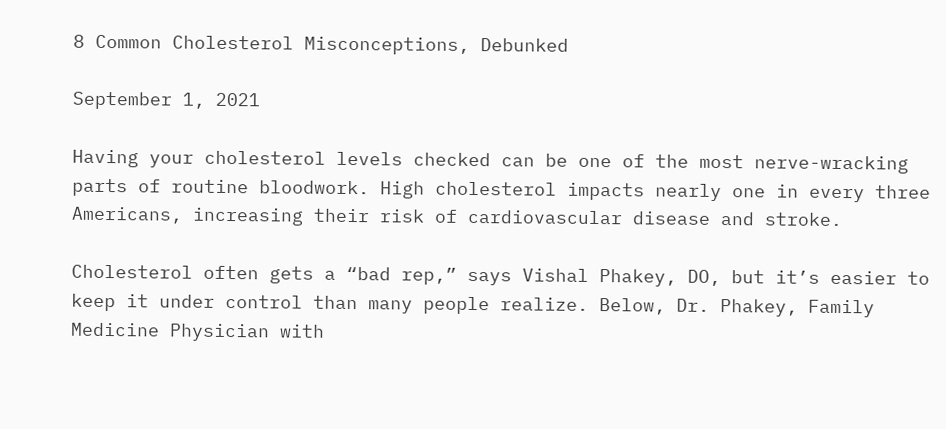8 Common Cholesterol Misconceptions, Debunked

September 1, 2021

Having your cholesterol levels checked can be one of the most nerve-wracking parts of routine bloodwork. High cholesterol impacts nearly one in every three Americans, increasing their risk of cardiovascular disease and stroke.

Cholesterol often gets a “bad rep,” says Vishal Phakey, DO, but it’s easier to keep it under control than many people realize. Below, Dr. Phakey, Family Medicine Physician with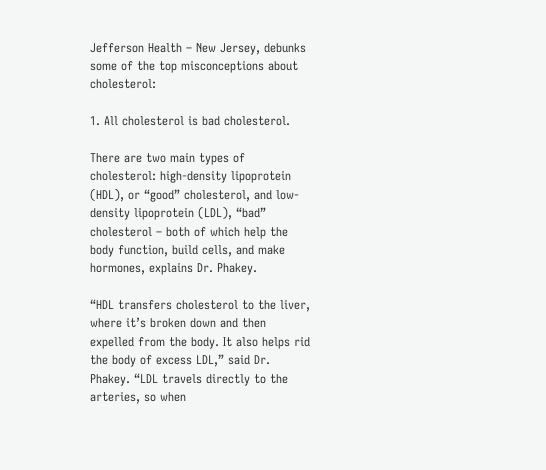Jefferson Health – New Jersey, debunks some of the top misconceptions about cholesterol:

1. All cholesterol is bad cholesterol.

There are two main types of cholesterol: high-density lipoprotein (HDL), or “good” cholesterol, and low-density lipoprotein (LDL), “bad” cholesterol – both of which help the body function, build cells, and make hormones, explains Dr. Phakey.

“HDL transfers cholesterol to the liver, where it’s broken down and then expelled from the body. It also helps rid the body of excess LDL,” said Dr. Phakey. “LDL travels directly to the arteries, so when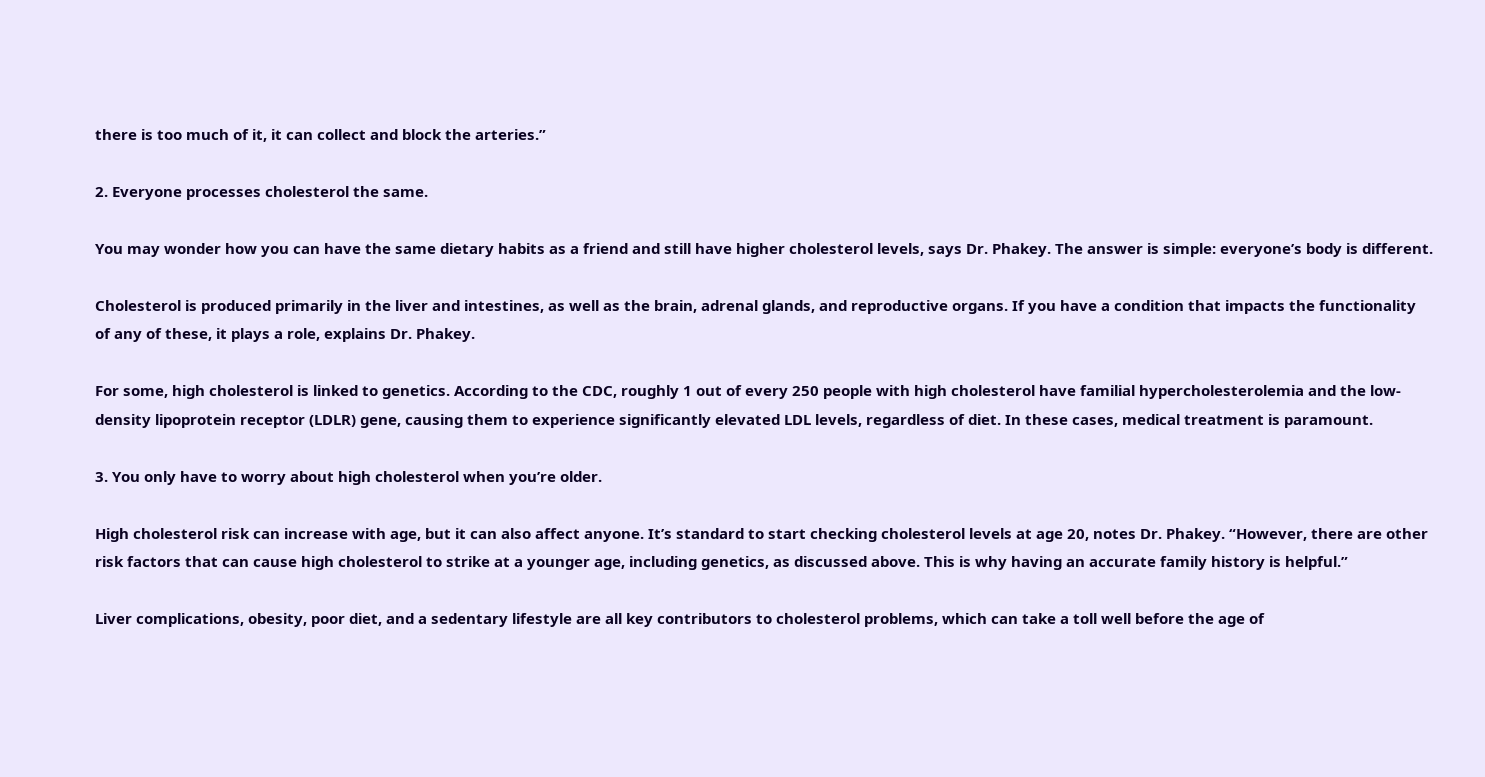there is too much of it, it can collect and block the arteries.”

2. Everyone processes cholesterol the same.

You may wonder how you can have the same dietary habits as a friend and still have higher cholesterol levels, says Dr. Phakey. The answer is simple: everyone’s body is different.

Cholesterol is produced primarily in the liver and intestines, as well as the brain, adrenal glands, and reproductive organs. If you have a condition that impacts the functionality of any of these, it plays a role, explains Dr. Phakey.

For some, high cholesterol is linked to genetics. According to the CDC, roughly 1 out of every 250 people with high cholesterol have familial hypercholesterolemia and the low-density lipoprotein receptor (LDLR) gene, causing them to experience significantly elevated LDL levels, regardless of diet. In these cases, medical treatment is paramount.

3. You only have to worry about high cholesterol when you’re older.

High cholesterol risk can increase with age, but it can also affect anyone. It’s standard to start checking cholesterol levels at age 20, notes Dr. Phakey. “However, there are other risk factors that can cause high cholesterol to strike at a younger age, including genetics, as discussed above. This is why having an accurate family history is helpful.”

Liver complications, obesity, poor diet, and a sedentary lifestyle are all key contributors to cholesterol problems, which can take a toll well before the age of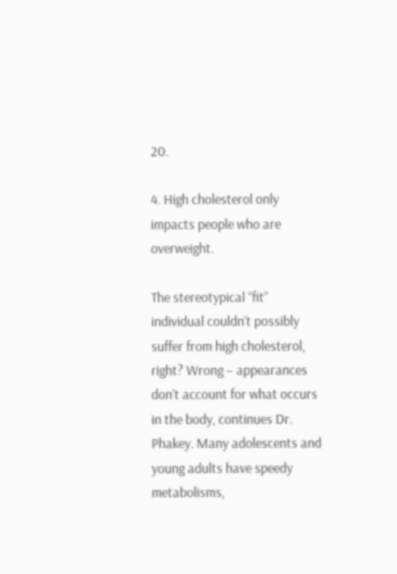20.

4. High cholesterol only impacts people who are overweight.

The stereotypical “fit” individual couldn’t possibly suffer from high cholesterol, right? Wrong – appearances don’t account for what occurs in the body, continues Dr. Phakey. Many adolescents and young adults have speedy metabolisms,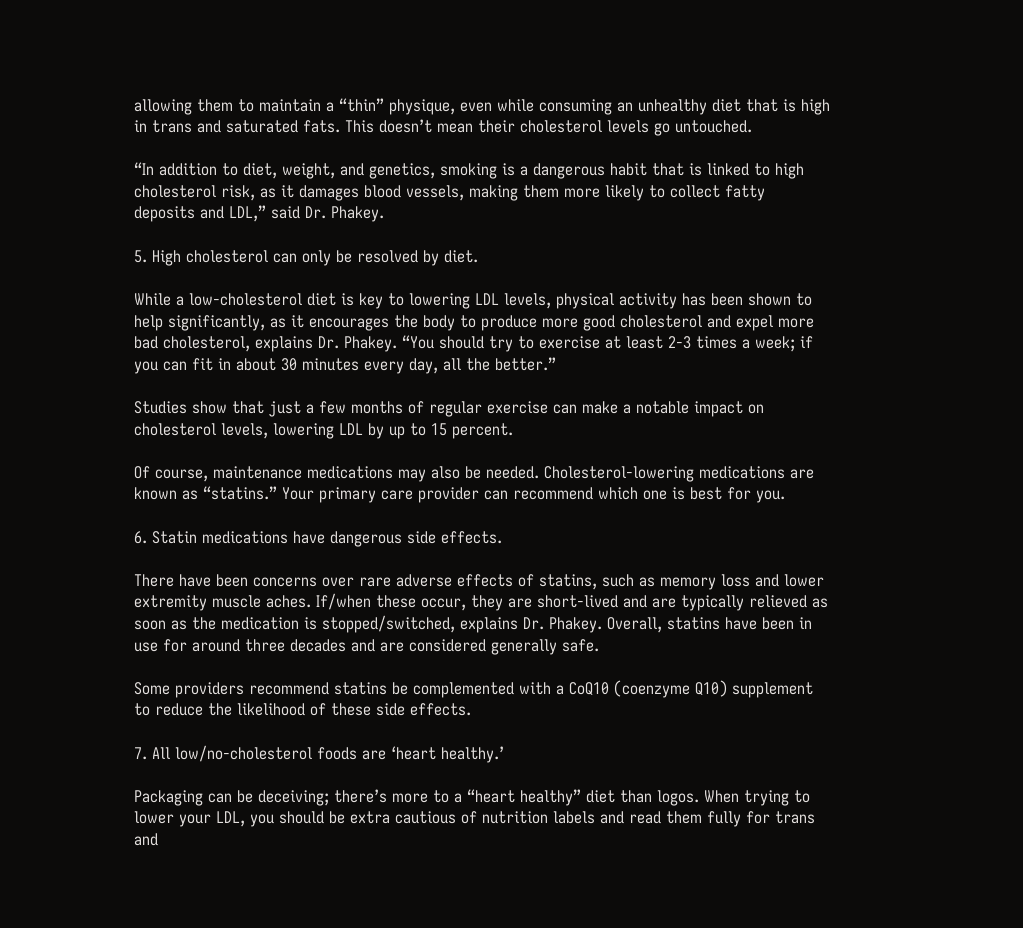allowing them to maintain a “thin” physique, even while consuming an unhealthy diet that is high in trans and saturated fats. This doesn’t mean their cholesterol levels go untouched.

“In addition to diet, weight, and genetics, smoking is a dangerous habit that is linked to high cholesterol risk, as it damages blood vessels, making them more likely to collect fatty deposits and LDL,” said Dr. Phakey.

5. High cholesterol can only be resolved by diet.

While a low-cholesterol diet is key to lowering LDL levels, physical activity has been shown to help significantly, as it encourages the body to produce more good cholesterol and expel more bad cholesterol, explains Dr. Phakey. “You should try to exercise at least 2-3 times a week; if you can fit in about 30 minutes every day, all the better.”

Studies show that just a few months of regular exercise can make a notable impact on cholesterol levels, lowering LDL by up to 15 percent.

Of course, maintenance medications may also be needed. Cholesterol-lowering medications are known as “statins.” Your primary care provider can recommend which one is best for you.

6. Statin medications have dangerous side effects.

There have been concerns over rare adverse effects of statins, such as memory loss and lower extremity muscle aches. If/when these occur, they are short-lived and are typically relieved as soon as the medication is stopped/switched, explains Dr. Phakey. Overall, statins have been in use for around three decades and are considered generally safe.

Some providers recommend statins be complemented with a CoQ10 (coenzyme Q10) supplement to reduce the likelihood of these side effects.

7. All low/no-cholesterol foods are ‘heart healthy.’

Packaging can be deceiving; there’s more to a “heart healthy” diet than logos. When trying to lower your LDL, you should be extra cautious of nutrition labels and read them fully for trans and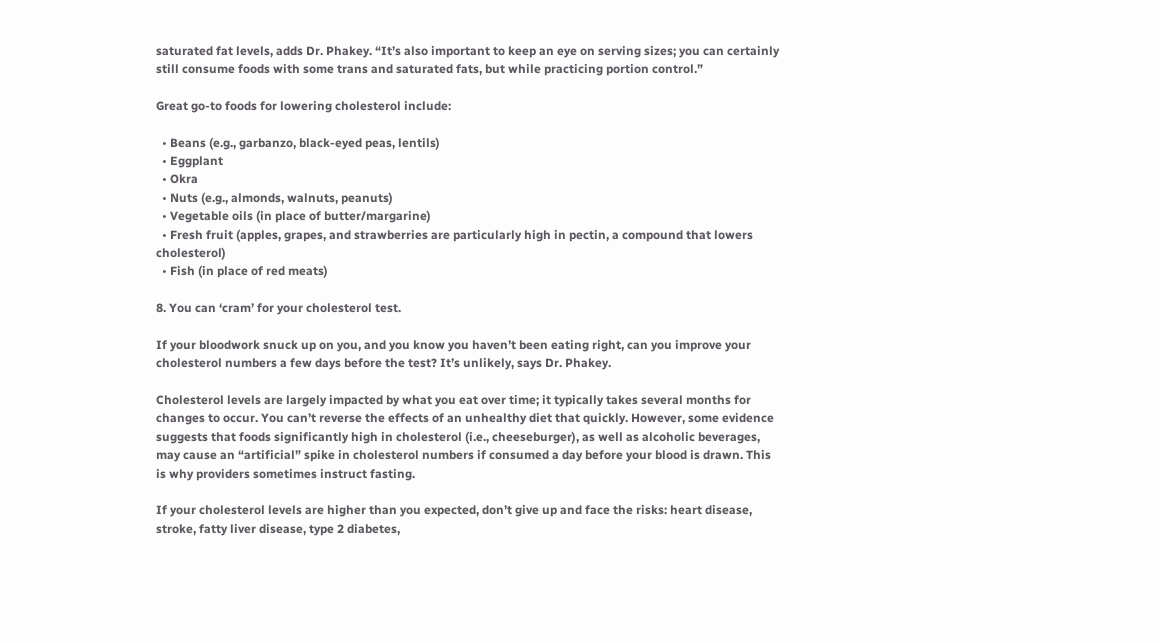saturated fat levels, adds Dr. Phakey. “It’s also important to keep an eye on serving sizes; you can certainly still consume foods with some trans and saturated fats, but while practicing portion control.”

Great go-to foods for lowering cholesterol include:

  • Beans (e.g., garbanzo, black-eyed peas, lentils)
  • Eggplant
  • Okra
  • Nuts (e.g., almonds, walnuts, peanuts)
  • Vegetable oils (in place of butter/margarine)
  • Fresh fruit (apples, grapes, and strawberries are particularly high in pectin, a compound that lowers cholesterol)
  • Fish (in place of red meats)

8. You can ‘cram’ for your cholesterol test.

If your bloodwork snuck up on you, and you know you haven’t been eating right, can you improve your cholesterol numbers a few days before the test? It’s unlikely, says Dr. Phakey.

Cholesterol levels are largely impacted by what you eat over time; it typically takes several months for changes to occur. You can’t reverse the effects of an unhealthy diet that quickly. However, some evidence suggests that foods significantly high in cholesterol (i.e., cheeseburger), as well as alcoholic beverages, may cause an “artificial” spike in cholesterol numbers if consumed a day before your blood is drawn. This is why providers sometimes instruct fasting.

If your cholesterol levels are higher than you expected, don’t give up and face the risks: heart disease, stroke, fatty liver disease, type 2 diabetes,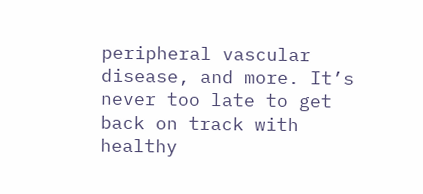peripheral vascular disease, and more. It’s never too late to get back on track with healthy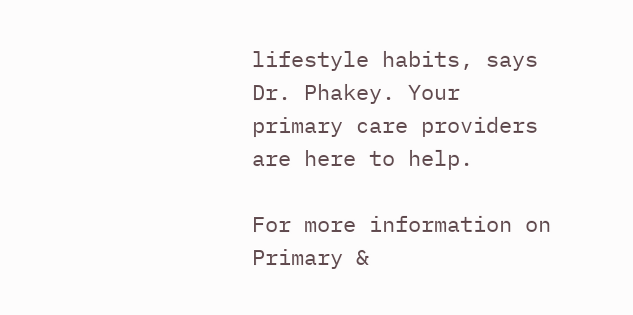lifestyle habits, says Dr. Phakey. Your primary care providers are here to help.

For more information on Primary &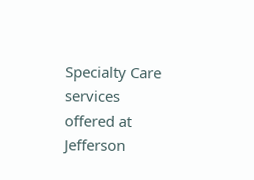Specialty Care services offered at Jefferson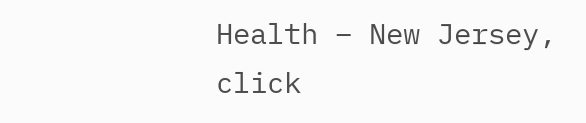Health – New Jersey, click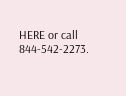HERE or call 844-542-2273.